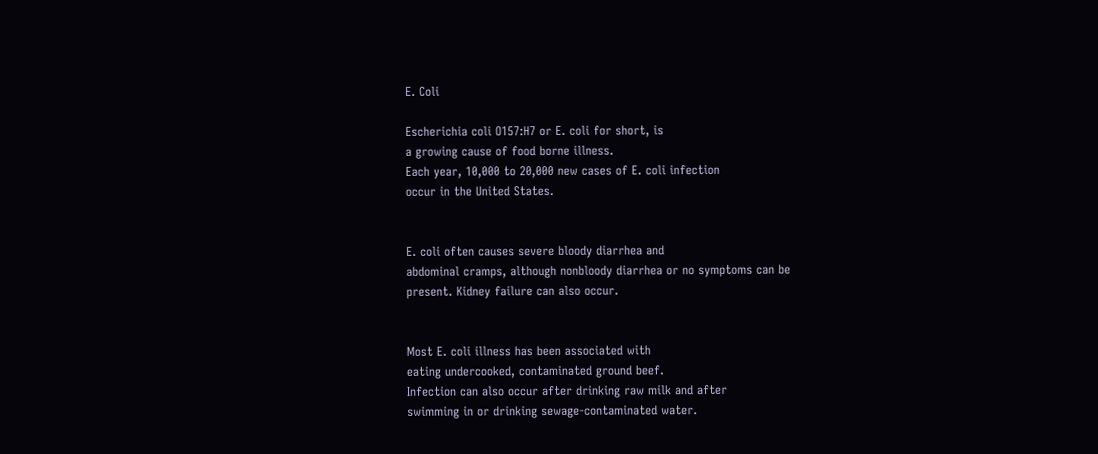E. Coli

Escherichia coli O157:H7 or E. coli for short, is
a growing cause of food borne illness.
Each year, 10,000 to 20,000 new cases of E. coli infection
occur in the United States.


E. coli often causes severe bloody diarrhea and
abdominal cramps, although nonbloody diarrhea or no symptoms can be
present. Kidney failure can also occur.


Most E. coli illness has been associated with
eating undercooked, contaminated ground beef.
Infection can also occur after drinking raw milk and after
swimming in or drinking sewage-contaminated water.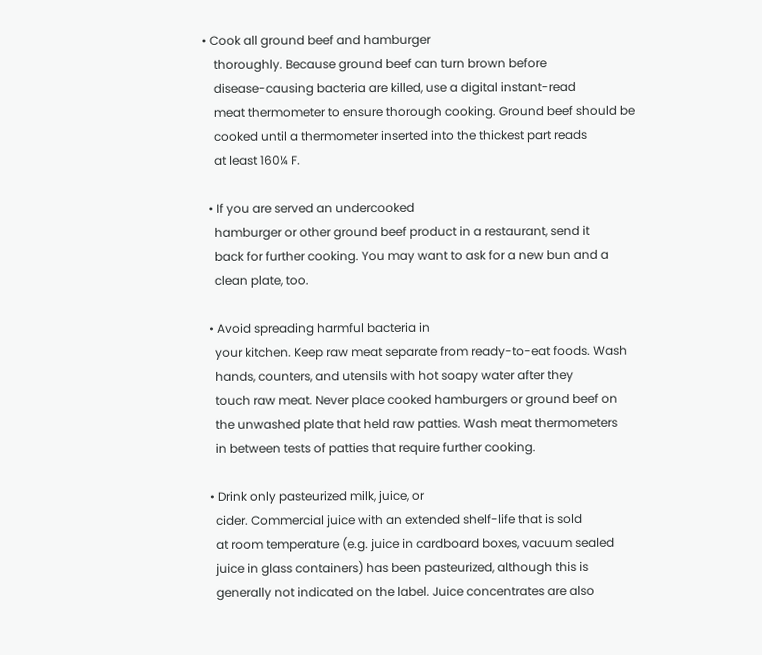• Cook all ground beef and hamburger
    thoroughly. Because ground beef can turn brown before
    disease-causing bacteria are killed, use a digital instant-read
    meat thermometer to ensure thorough cooking. Ground beef should be
    cooked until a thermometer inserted into the thickest part reads
    at least 160¼ F.

  • If you are served an undercooked
    hamburger or other ground beef product in a restaurant, send it
    back for further cooking. You may want to ask for a new bun and a
    clean plate, too.

  • Avoid spreading harmful bacteria in
    your kitchen. Keep raw meat separate from ready-to-eat foods. Wash
    hands, counters, and utensils with hot soapy water after they
    touch raw meat. Never place cooked hamburgers or ground beef on
    the unwashed plate that held raw patties. Wash meat thermometers
    in between tests of patties that require further cooking.

  • Drink only pasteurized milk, juice, or
    cider. Commercial juice with an extended shelf-life that is sold
    at room temperature (e.g. juice in cardboard boxes, vacuum sealed
    juice in glass containers) has been pasteurized, although this is
    generally not indicated on the label. Juice concentrates are also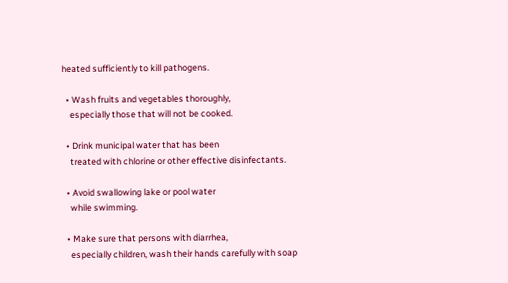heated sufficiently to kill pathogens.

  • Wash fruits and vegetables thoroughly,
    especially those that will not be cooked.

  • Drink municipal water that has been
    treated with chlorine or other effective disinfectants.

  • Avoid swallowing lake or pool water
    while swimming.

  • Make sure that persons with diarrhea,
    especially children, wash their hands carefully with soap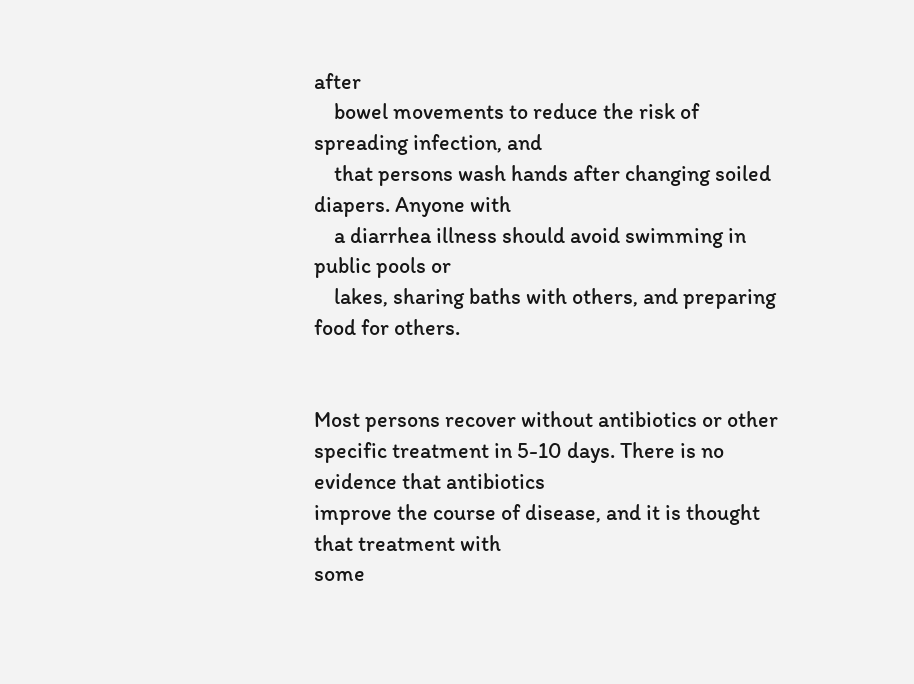after
    bowel movements to reduce the risk of spreading infection, and
    that persons wash hands after changing soiled diapers. Anyone with
    a diarrhea illness should avoid swimming in public pools or
    lakes, sharing baths with others, and preparing food for others.


Most persons recover without antibiotics or other
specific treatment in 5-10 days. There is no evidence that antibiotics
improve the course of disease, and it is thought that treatment with
some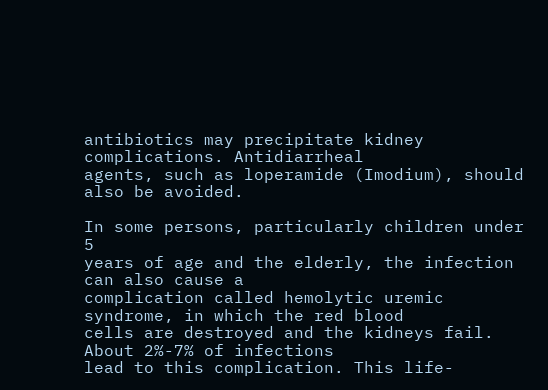antibiotics may precipitate kidney complications. Antidiarrheal
agents, such as loperamide (Imodium), should also be avoided.

In some persons, particularly children under 5
years of age and the elderly, the infection can also cause a
complication called hemolytic uremic syndrome, in which the red blood
cells are destroyed and the kidneys fail. About 2%-7% of infections
lead to this complication. This life-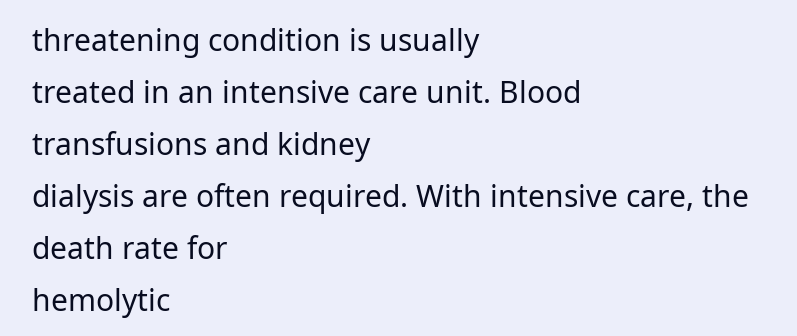threatening condition is usually
treated in an intensive care unit. Blood transfusions and kidney
dialysis are often required. With intensive care, the death rate for
hemolytic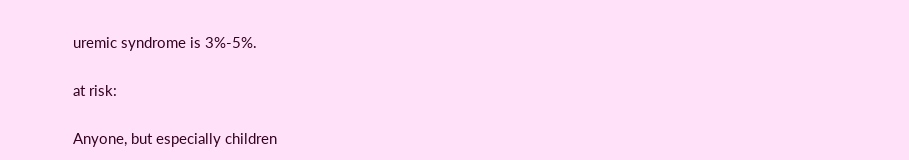uremic syndrome is 3%-5%.

at risk:

Anyone, but especially children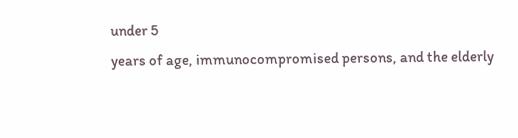under 5
years of age, immunocompromised persons, and the elderly